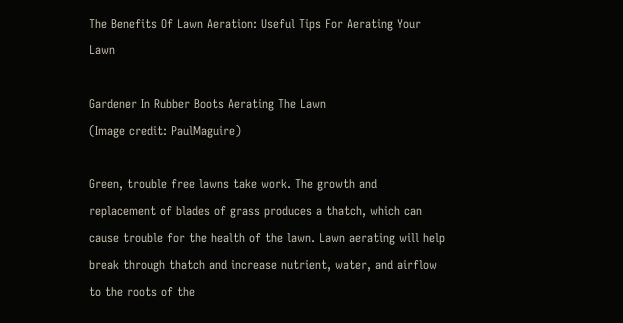The Benefits Of Lawn Aeration: Useful Tips For Aerating Your Lawn

Gardener In Rubber Boots Aerating The Lawn
(Image credit: PaulMaguire)

Green, trouble free lawns take work. The growth and replacement of blades of grass produces a thatch, which can cause trouble for the health of the lawn. Lawn aerating will help break through thatch and increase nutrient, water, and airflow to the roots of the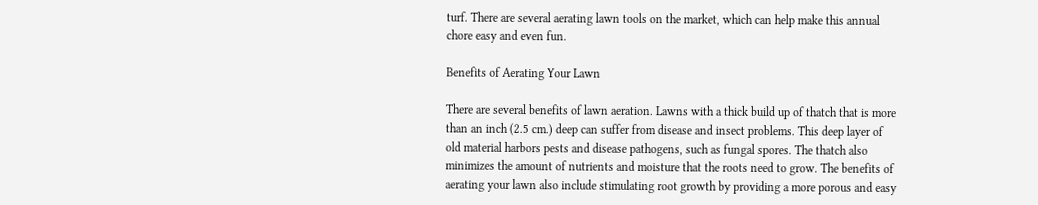turf. There are several aerating lawn tools on the market, which can help make this annual chore easy and even fun.

Benefits of Aerating Your Lawn

There are several benefits of lawn aeration. Lawns with a thick build up of thatch that is more than an inch (2.5 cm.) deep can suffer from disease and insect problems. This deep layer of old material harbors pests and disease pathogens, such as fungal spores. The thatch also minimizes the amount of nutrients and moisture that the roots need to grow. The benefits of aerating your lawn also include stimulating root growth by providing a more porous and easy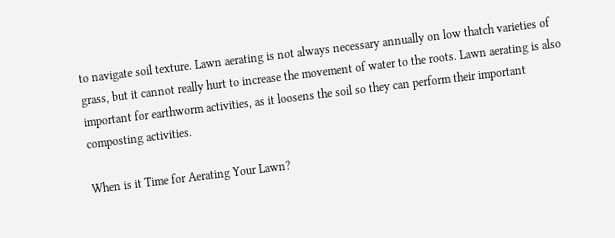to navigate soil texture. Lawn aerating is not always necessary annually on low thatch varieties of grass, but it cannot really hurt to increase the movement of water to the roots. Lawn aerating is also important for earthworm activities, as it loosens the soil so they can perform their important composting activities.

When is it Time for Aerating Your Lawn?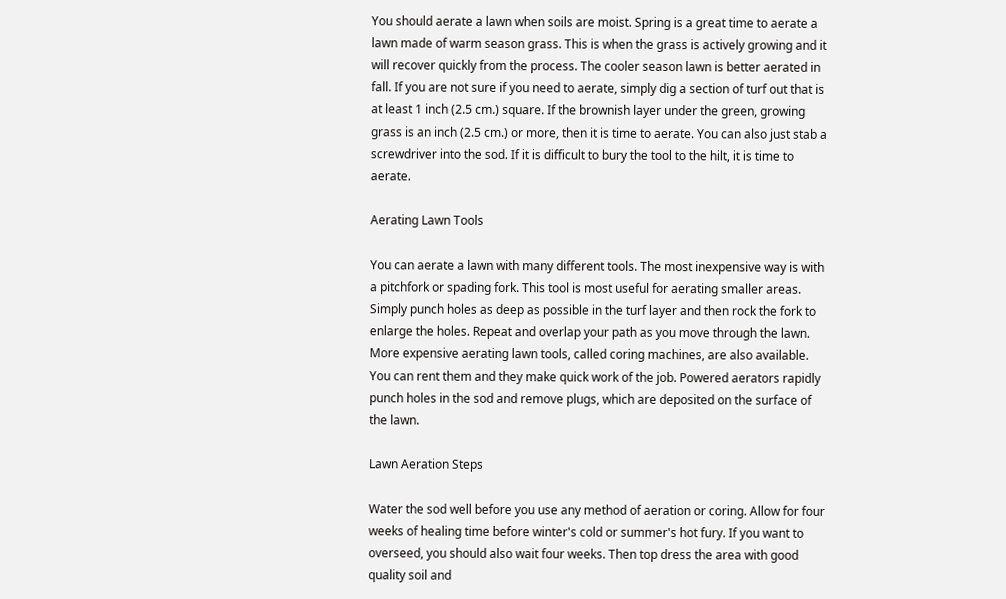You should aerate a lawn when soils are moist. Spring is a great time to aerate a lawn made of warm season grass. This is when the grass is actively growing and it will recover quickly from the process. The cooler season lawn is better aerated in fall. If you are not sure if you need to aerate, simply dig a section of turf out that is at least 1 inch (2.5 cm.) square. If the brownish layer under the green, growing grass is an inch (2.5 cm.) or more, then it is time to aerate. You can also just stab a screwdriver into the sod. If it is difficult to bury the tool to the hilt, it is time to aerate.

Aerating Lawn Tools

You can aerate a lawn with many different tools. The most inexpensive way is with a pitchfork or spading fork. This tool is most useful for aerating smaller areas. Simply punch holes as deep as possible in the turf layer and then rock the fork to enlarge the holes. Repeat and overlap your path as you move through the lawn. More expensive aerating lawn tools, called coring machines, are also available. You can rent them and they make quick work of the job. Powered aerators rapidly punch holes in the sod and remove plugs, which are deposited on the surface of the lawn.

Lawn Aeration Steps

Water the sod well before you use any method of aeration or coring. Allow for four weeks of healing time before winter's cold or summer's hot fury. If you want to overseed, you should also wait four weeks. Then top dress the area with good quality soil and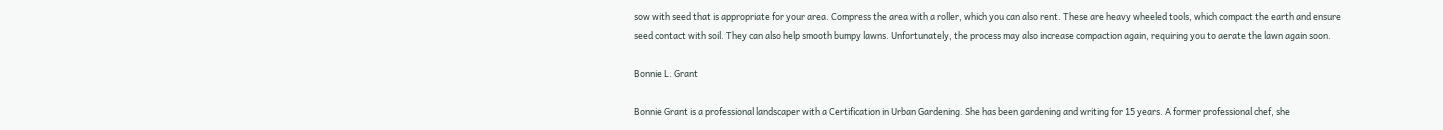sow with seed that is appropriate for your area. Compress the area with a roller, which you can also rent. These are heavy wheeled tools, which compact the earth and ensure seed contact with soil. They can also help smooth bumpy lawns. Unfortunately, the process may also increase compaction again, requiring you to aerate the lawn again soon.

Bonnie L. Grant

Bonnie Grant is a professional landscaper with a Certification in Urban Gardening. She has been gardening and writing for 15 years. A former professional chef, she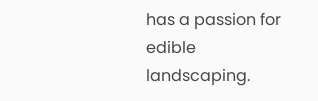has a passion for edible landscaping.